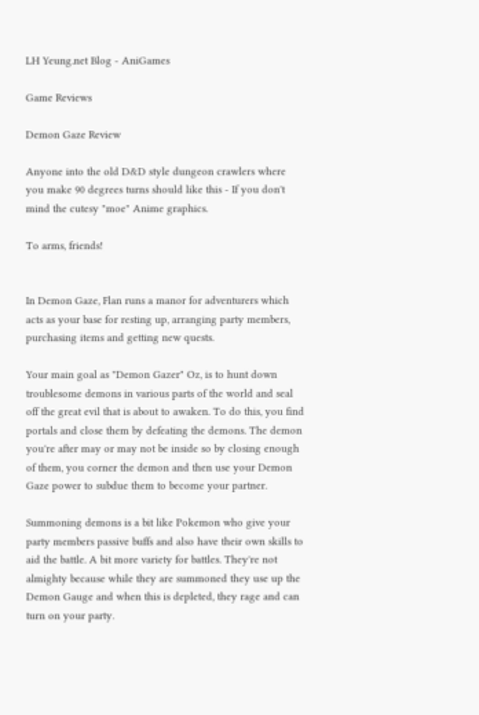LH Yeung.net Blog - AniGames

Game Reviews

Demon Gaze Review

Anyone into the old D&D style dungeon crawlers where you make 90 degrees turns should like this - If you don't mind the cutesy "moe" Anime graphics.

To arms, friends!


In Demon Gaze, Flan runs a manor for adventurers which acts as your base for resting up, arranging party members, purchasing items and getting new quests.

Your main goal as "Demon Gazer" Oz, is to hunt down troublesome demons in various parts of the world and seal off the great evil that is about to awaken. To do this, you find portals and close them by defeating the demons. The demon you're after may or may not be inside so by closing enough of them, you corner the demon and then use your Demon Gaze power to subdue them to become your partner.

Summoning demons is a bit like Pokemon who give your party members passive buffs and also have their own skills to aid the battle. A bit more variety for battles. They're not almighty because while they are summoned they use up the Demon Gauge and when this is depleted, they rage and can turn on your party.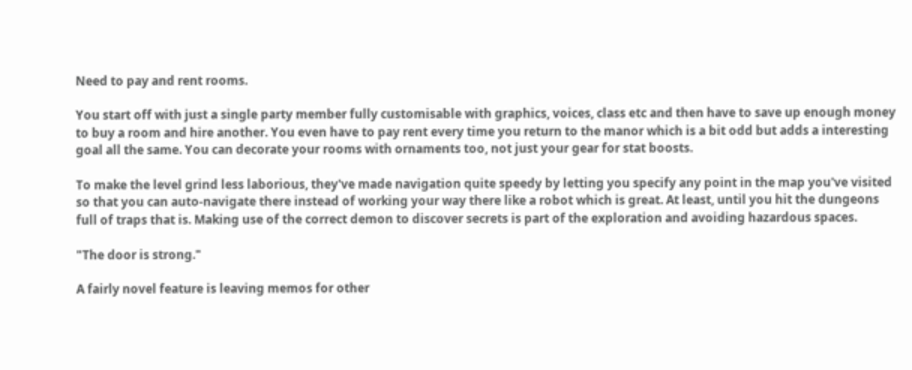Need to pay and rent rooms.

You start off with just a single party member fully customisable with graphics, voices, class etc and then have to save up enough money to buy a room and hire another. You even have to pay rent every time you return to the manor which is a bit odd but adds a interesting goal all the same. You can decorate your rooms with ornaments too, not just your gear for stat boosts.

To make the level grind less laborious, they've made navigation quite speedy by letting you specify any point in the map you've visited so that you can auto-navigate there instead of working your way there like a robot which is great. At least, until you hit the dungeons full of traps that is. Making use of the correct demon to discover secrets is part of the exploration and avoiding hazardous spaces.

"The door is strong."

A fairly novel feature is leaving memos for other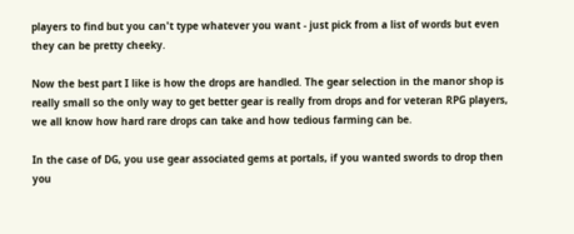players to find but you can't type whatever you want - just pick from a list of words but even they can be pretty cheeky.

Now the best part I like is how the drops are handled. The gear selection in the manor shop is really small so the only way to get better gear is really from drops and for veteran RPG players, we all know how hard rare drops can take and how tedious farming can be.

In the case of DG, you use gear associated gems at portals, if you wanted swords to drop then you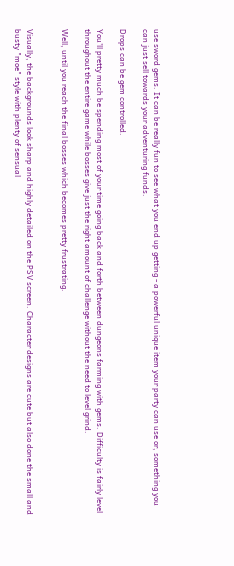use sword gems. It can be really fun to see what you end up getting - a powerful unique item your party can use or, something you can just sell towards your adventuring funds.

Drops can be gem controlled.

You'll pretty much be spending most of your time going back and forth between dungeons farming with gems. Difficulty is fairly level throughout the entire game while bosses give just the right amount of challenge without the need to level grind.

Well, until you reach the final bosses which becomes pretty frustrating.


Visually, the backgrounds look sharp and highly detailed on the PSV screen. Character designs are cute but also done the small and busty "moe" style with plenty of sensual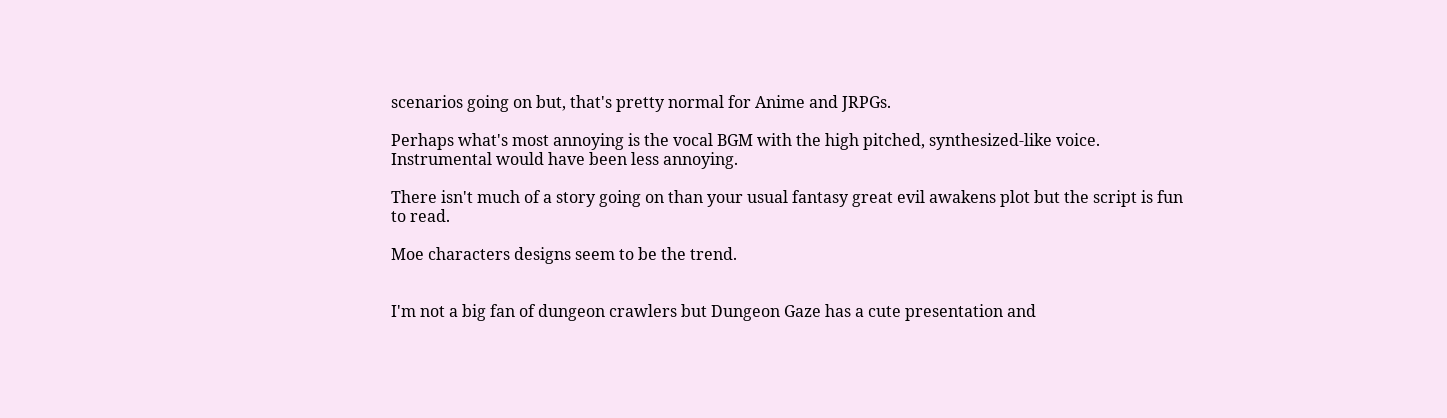scenarios going on but, that's pretty normal for Anime and JRPGs.

Perhaps what's most annoying is the vocal BGM with the high pitched, synthesized-like voice. Instrumental would have been less annoying.

There isn't much of a story going on than your usual fantasy great evil awakens plot but the script is fun to read.

Moe characters designs seem to be the trend.


I'm not a big fan of dungeon crawlers but Dungeon Gaze has a cute presentation and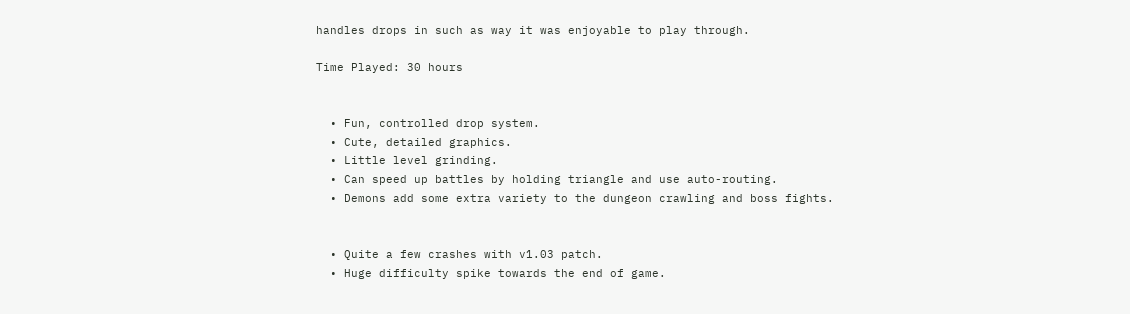handles drops in such as way it was enjoyable to play through.

Time Played: 30 hours


  • Fun, controlled drop system.
  • Cute, detailed graphics.
  • Little level grinding.
  • Can speed up battles by holding triangle and use auto-routing.
  • Demons add some extra variety to the dungeon crawling and boss fights.


  • Quite a few crashes with v1.03 patch.
  • Huge difficulty spike towards the end of game.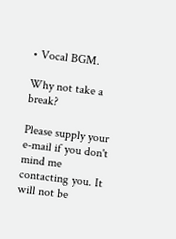• Vocal BGM.

Why not take a break?

Please supply your e-mail if you don't mind me contacting you. It will not be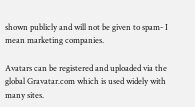shown publicly and will not be given to spam- I mean marketing companies.

Avatars can be registered and uploaded via the global Gravatar.com which is used widely with many sites.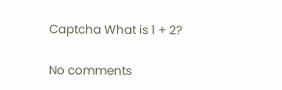Captcha What is 1 + 2?

No comments